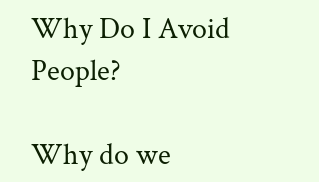Why Do I Avoid People?

Why do we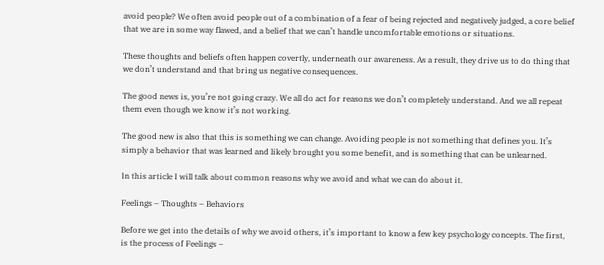avoid people? We often avoid people out of a combination of a fear of being rejected and negatively judged, a core belief that we are in some way flawed, and a belief that we can’t handle uncomfortable emotions or situations.

These thoughts and beliefs often happen covertly, underneath our awareness. As a result, they drive us to do thing that we don’t understand and that bring us negative consequences.

The good news is, you’re not going crazy. We all do act for reasons we don’t completely understand. And we all repeat them even though we know it’s not working.

The good new is also that this is something we can change. Avoiding people is not something that defines you. It’s simply a behavior that was learned and likely brought you some benefit, and is something that can be unlearned.

In this article I will talk about common reasons why we avoid and what we can do about it.

Feelings – Thoughts – Behaviors

Before we get into the details of why we avoid others, it’s important to know a few key psychology concepts. The first, is the process of Feelings –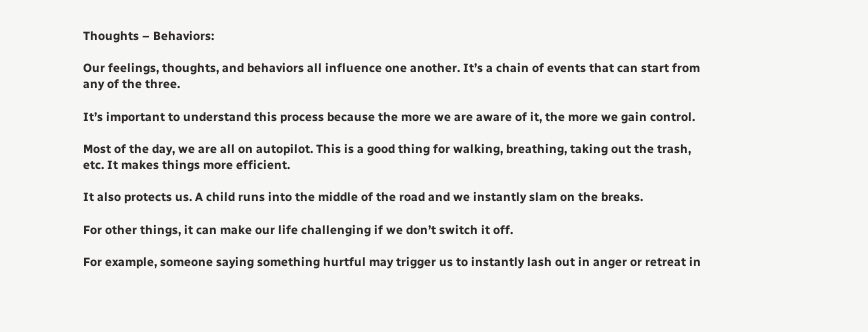Thoughts – Behaviors:

Our feelings, thoughts, and behaviors all influence one another. It’s a chain of events that can start from any of the three.

It’s important to understand this process because the more we are aware of it, the more we gain control.

Most of the day, we are all on autopilot. This is a good thing for walking, breathing, taking out the trash, etc. It makes things more efficient.

It also protects us. A child runs into the middle of the road and we instantly slam on the breaks.

For other things, it can make our life challenging if we don’t switch it off.

For example, someone saying something hurtful may trigger us to instantly lash out in anger or retreat in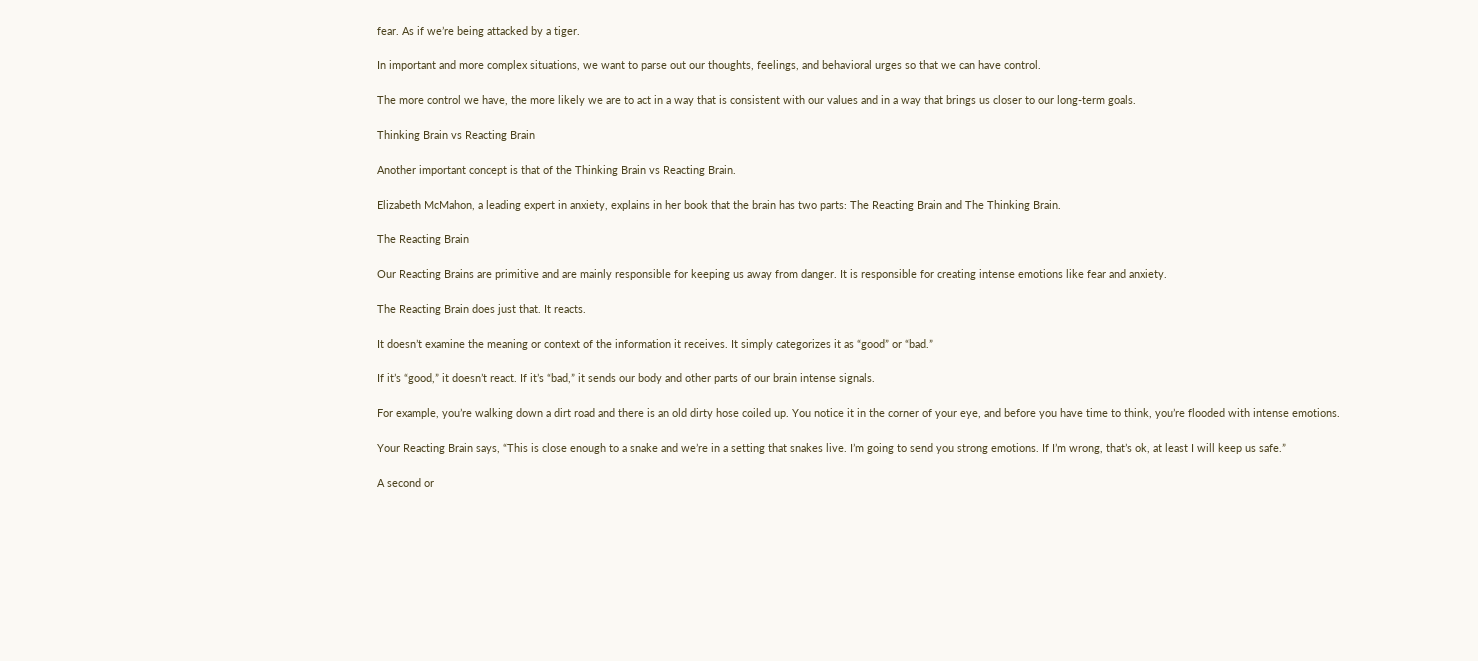fear. As if we’re being attacked by a tiger.

In important and more complex situations, we want to parse out our thoughts, feelings, and behavioral urges so that we can have control.

The more control we have, the more likely we are to act in a way that is consistent with our values and in a way that brings us closer to our long-term goals.

Thinking Brain vs Reacting Brain

Another important concept is that of the Thinking Brain vs Reacting Brain.

Elizabeth McMahon, a leading expert in anxiety, explains in her book that the brain has two parts: The Reacting Brain and The Thinking Brain.

The Reacting Brain

Our Reacting Brains are primitive and are mainly responsible for keeping us away from danger. It is responsible for creating intense emotions like fear and anxiety.

The Reacting Brain does just that. It reacts.

It doesn’t examine the meaning or context of the information it receives. It simply categorizes it as “good” or “bad.”

If it’s “good,” it doesn’t react. If it’s “bad,” it sends our body and other parts of our brain intense signals.

For example, you’re walking down a dirt road and there is an old dirty hose coiled up. You notice it in the corner of your eye, and before you have time to think, you’re flooded with intense emotions.

Your Reacting Brain says, “This is close enough to a snake and we’re in a setting that snakes live. I’m going to send you strong emotions. If I’m wrong, that’s ok, at least I will keep us safe.”

A second or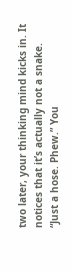two later, your thinking mind kicks in. It notices that it’s actually not a snake.  “Just a hose. Phew.” You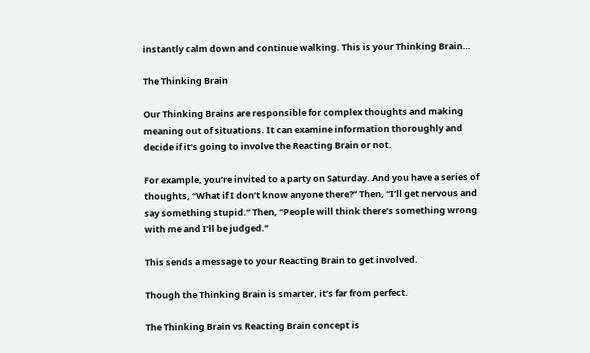instantly calm down and continue walking. This is your Thinking Brain…

The Thinking Brain

Our Thinking Brains are responsible for complex thoughts and making meaning out of situations. It can examine information thoroughly and decide if it’s going to involve the Reacting Brain or not.

For example, you’re invited to a party on Saturday. And you have a series of thoughts, “What if I don’t know anyone there?” Then, “I’ll get nervous and say something stupid.” Then, “People will think there’s something wrong with me and I’ll be judged.”

This sends a message to your Reacting Brain to get involved.

Though the Thinking Brain is smarter, it’s far from perfect.

The Thinking Brain vs Reacting Brain concept is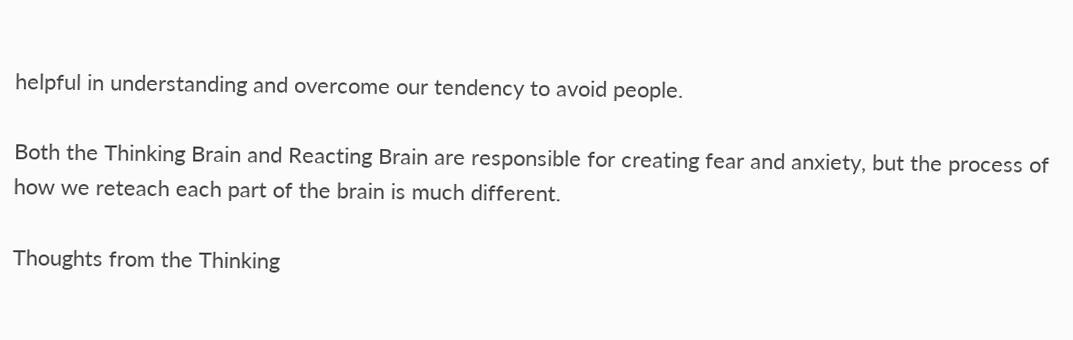helpful in understanding and overcome our tendency to avoid people.

Both the Thinking Brain and Reacting Brain are responsible for creating fear and anxiety, but the process of how we reteach each part of the brain is much different.

Thoughts from the Thinking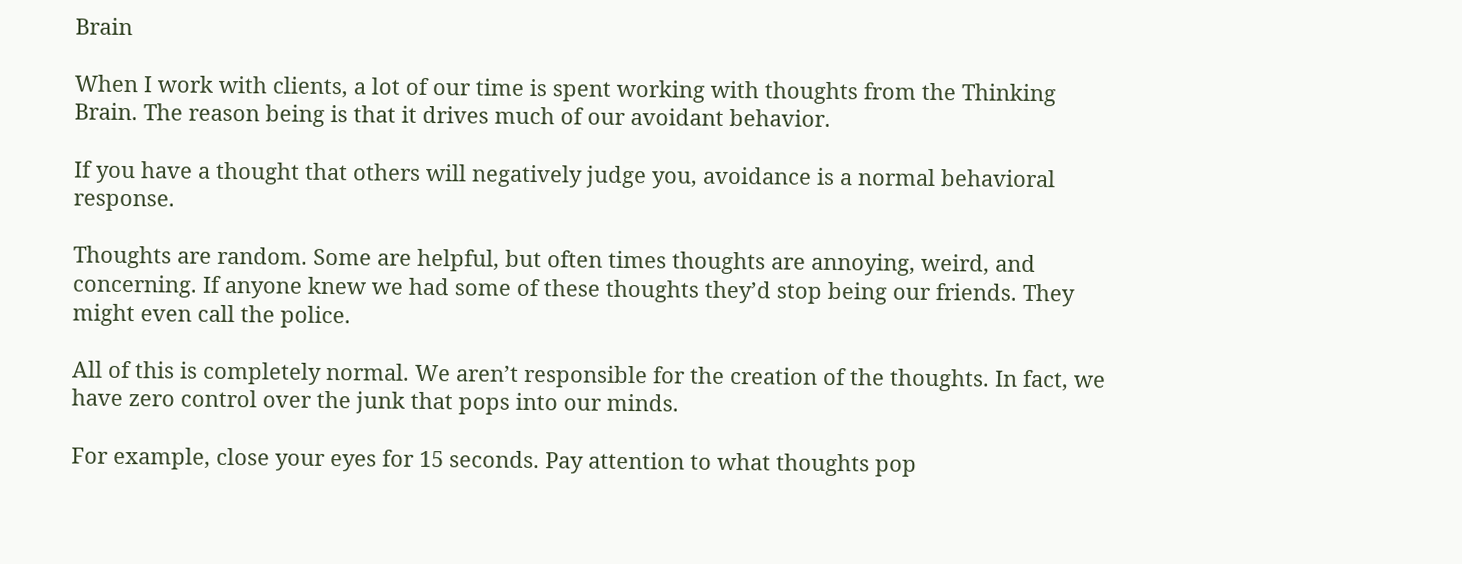Brain

When I work with clients, a lot of our time is spent working with thoughts from the Thinking Brain. The reason being is that it drives much of our avoidant behavior.

If you have a thought that others will negatively judge you, avoidance is a normal behavioral response.

Thoughts are random. Some are helpful, but often times thoughts are annoying, weird, and concerning. If anyone knew we had some of these thoughts they’d stop being our friends. They might even call the police.

All of this is completely normal. We aren’t responsible for the creation of the thoughts. In fact, we have zero control over the junk that pops into our minds.

For example, close your eyes for 15 seconds. Pay attention to what thoughts pop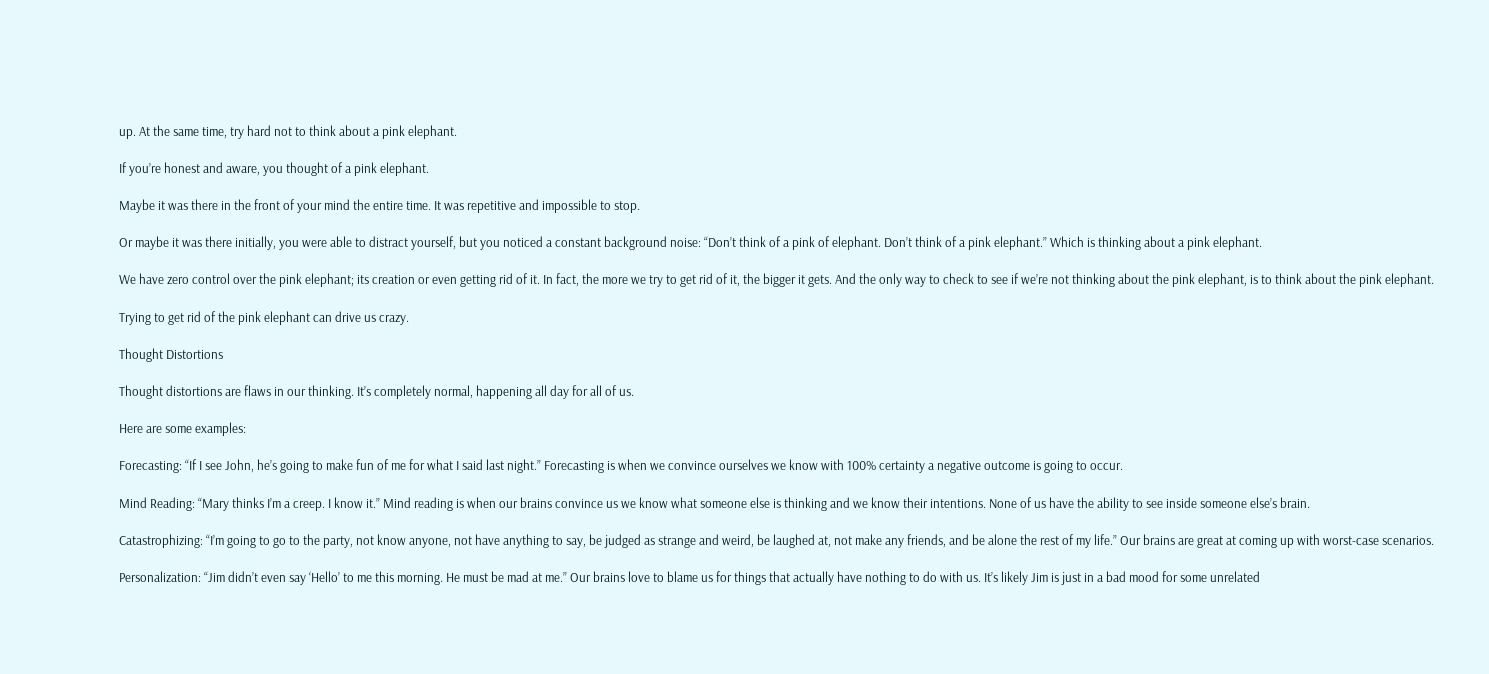up. At the same time, try hard not to think about a pink elephant.

If you’re honest and aware, you thought of a pink elephant.

Maybe it was there in the front of your mind the entire time. It was repetitive and impossible to stop.

Or maybe it was there initially, you were able to distract yourself, but you noticed a constant background noise: “Don’t think of a pink of elephant. Don’t think of a pink elephant.” Which is thinking about a pink elephant.

We have zero control over the pink elephant; its creation or even getting rid of it. In fact, the more we try to get rid of it, the bigger it gets. And the only way to check to see if we’re not thinking about the pink elephant, is to think about the pink elephant.

Trying to get rid of the pink elephant can drive us crazy.

Thought Distortions

Thought distortions are flaws in our thinking. It’s completely normal, happening all day for all of us.

Here are some examples:

Forecasting: “If I see John, he’s going to make fun of me for what I said last night.” Forecasting is when we convince ourselves we know with 100% certainty a negative outcome is going to occur.

Mind Reading: “Mary thinks I’m a creep. I know it.” Mind reading is when our brains convince us we know what someone else is thinking and we know their intentions. None of us have the ability to see inside someone else’s brain.

Catastrophizing: “I’m going to go to the party, not know anyone, not have anything to say, be judged as strange and weird, be laughed at, not make any friends, and be alone the rest of my life.” Our brains are great at coming up with worst-case scenarios.

Personalization: “Jim didn’t even say ‘Hello’ to me this morning. He must be mad at me.” Our brains love to blame us for things that actually have nothing to do with us. It’s likely Jim is just in a bad mood for some unrelated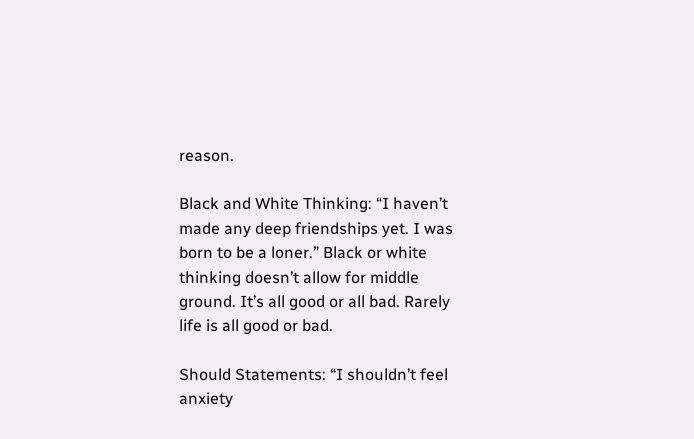reason.

Black and White Thinking: “I haven’t made any deep friendships yet. I was born to be a loner.” Black or white thinking doesn’t allow for middle ground. It’s all good or all bad. Rarely life is all good or bad.

Should Statements: “I shouldn’t feel anxiety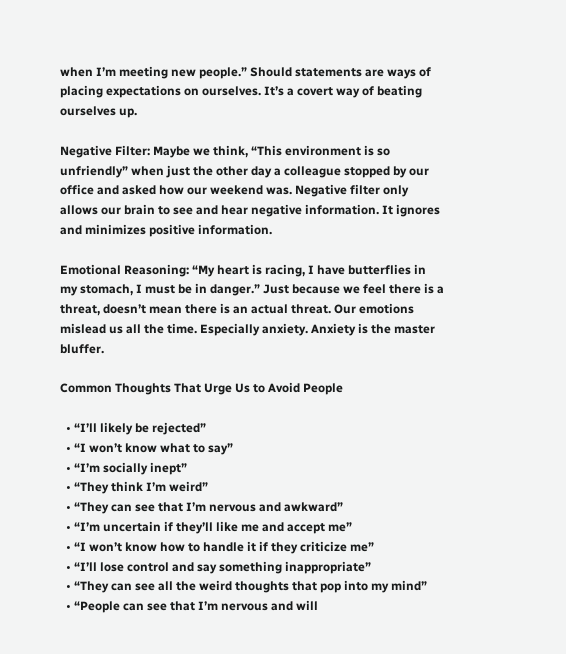when I’m meeting new people.” Should statements are ways of placing expectations on ourselves. It’s a covert way of beating ourselves up.

Negative Filter: Maybe we think, “This environment is so unfriendly” when just the other day a colleague stopped by our office and asked how our weekend was. Negative filter only allows our brain to see and hear negative information. It ignores and minimizes positive information.

Emotional Reasoning: “My heart is racing, I have butterflies in my stomach, I must be in danger.” Just because we feel there is a threat, doesn’t mean there is an actual threat. Our emotions mislead us all the time. Especially anxiety. Anxiety is the master bluffer.

Common Thoughts That Urge Us to Avoid People

  • “I’ll likely be rejected”
  • “I won’t know what to say”
  • “I’m socially inept”
  • “They think I’m weird”
  • “They can see that I’m nervous and awkward”
  • “I’m uncertain if they’ll like me and accept me”
  • “I won’t know how to handle it if they criticize me”
  • “I’ll lose control and say something inappropriate”
  • “They can see all the weird thoughts that pop into my mind”
  • “People can see that I’m nervous and will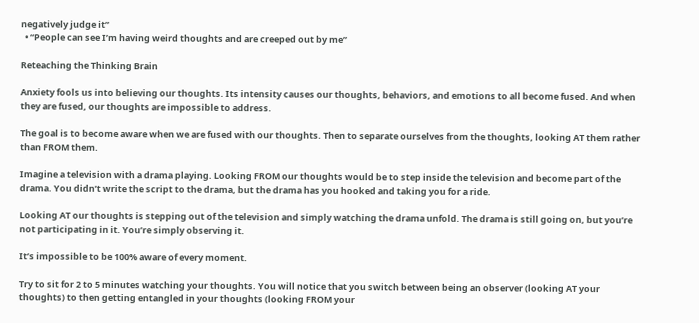negatively judge it”
  • “People can see I’m having weird thoughts and are creeped out by me”

Reteaching the Thinking Brain

Anxiety fools us into believing our thoughts. Its intensity causes our thoughts, behaviors, and emotions to all become fused. And when they are fused, our thoughts are impossible to address.

The goal is to become aware when we are fused with our thoughts. Then to separate ourselves from the thoughts, looking AT them rather than FROM them.

Imagine a television with a drama playing. Looking FROM our thoughts would be to step inside the television and become part of the drama. You didn’t write the script to the drama, but the drama has you hooked and taking you for a ride.

Looking AT our thoughts is stepping out of the television and simply watching the drama unfold. The drama is still going on, but you’re not participating in it. You’re simply observing it.

It’s impossible to be 100% aware of every moment.

Try to sit for 2 to 5 minutes watching your thoughts. You will notice that you switch between being an observer (looking AT your thoughts) to then getting entangled in your thoughts (looking FROM your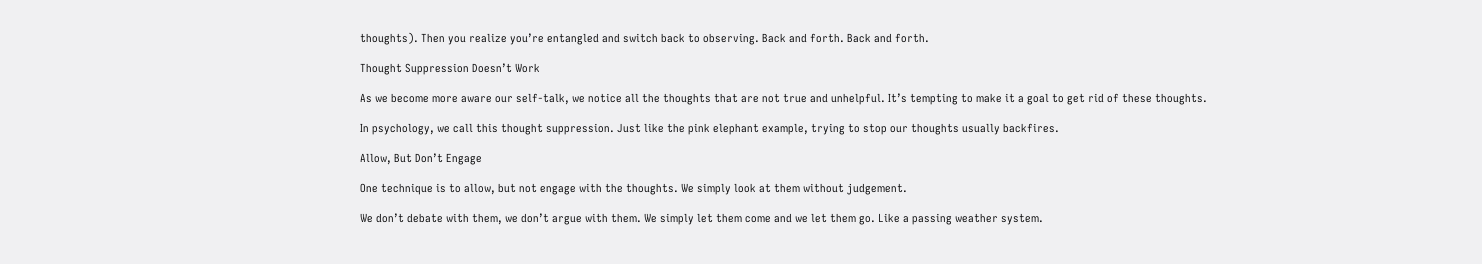thoughts). Then you realize you’re entangled and switch back to observing. Back and forth. Back and forth.

Thought Suppression Doesn’t Work

As we become more aware our self-talk, we notice all the thoughts that are not true and unhelpful. It’s tempting to make it a goal to get rid of these thoughts.

In psychology, we call this thought suppression. Just like the pink elephant example, trying to stop our thoughts usually backfires.

Allow, But Don’t Engage

One technique is to allow, but not engage with the thoughts. We simply look at them without judgement.

We don’t debate with them, we don’t argue with them. We simply let them come and we let them go. Like a passing weather system.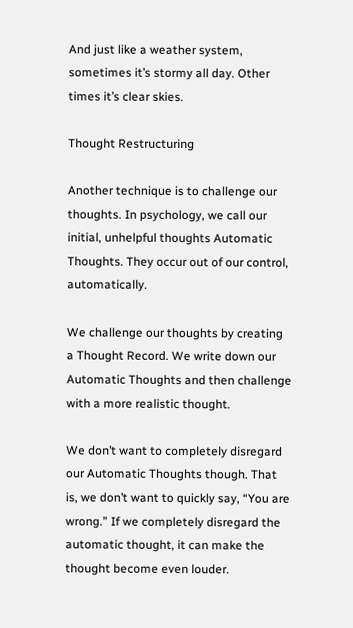And just like a weather system, sometimes it’s stormy all day. Other times it’s clear skies.

Thought Restructuring

Another technique is to challenge our thoughts. In psychology, we call our initial, unhelpful thoughts Automatic Thoughts. They occur out of our control, automatically.

We challenge our thoughts by creating a Thought Record. We write down our Automatic Thoughts and then challenge with a more realistic thought.

We don’t want to completely disregard our Automatic Thoughts though. That is, we don’t want to quickly say, “You are wrong.” If we completely disregard the automatic thought, it can make the thought become even louder.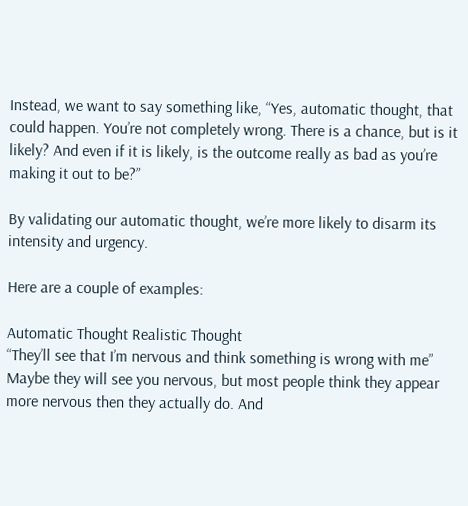Instead, we want to say something like, “Yes, automatic thought, that could happen. You’re not completely wrong. There is a chance, but is it likely? And even if it is likely, is the outcome really as bad as you’re making it out to be?”

By validating our automatic thought, we’re more likely to disarm its intensity and urgency.

Here are a couple of examples:

Automatic Thought Realistic Thought
“They’ll see that I’m nervous and think something is wrong with me” Maybe they will see you nervous, but most people think they appear more nervous then they actually do. And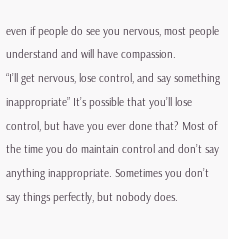even if people do see you nervous, most people understand and will have compassion.
“I’ll get nervous, lose control, and say something inappropriate” It’s possible that you’ll lose control, but have you ever done that? Most of the time you do maintain control and don’t say anything inappropriate. Sometimes you don’t say things perfectly, but nobody does.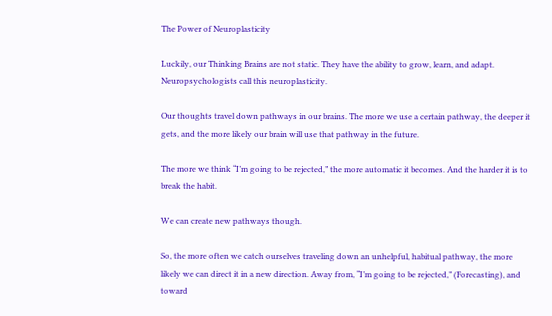The Power of Neuroplasticity

Luckily, our Thinking Brains are not static. They have the ability to grow, learn, and adapt. Neuropsychologists call this neuroplasticity.

Our thoughts travel down pathways in our brains. The more we use a certain pathway, the deeper it gets, and the more likely our brain will use that pathway in the future.

The more we think “I’m going to be rejected,” the more automatic it becomes. And the harder it is to break the habit.

We can create new pathways though.

So, the more often we catch ourselves traveling down an unhelpful, habitual pathway, the more likely we can direct it in a new direction. Away from, “I’m going to be rejected,” (Forecasting), and toward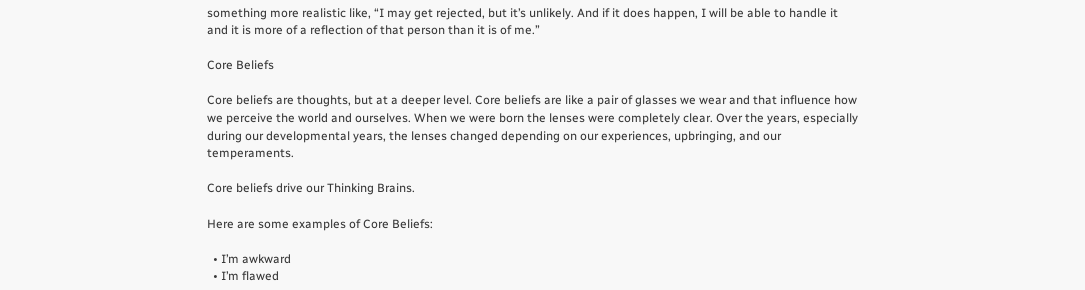something more realistic like, “I may get rejected, but it’s unlikely. And if it does happen, I will be able to handle it and it is more of a reflection of that person than it is of me.”

Core Beliefs

Core beliefs are thoughts, but at a deeper level. Core beliefs are like a pair of glasses we wear and that influence how we perceive the world and ourselves. When we were born the lenses were completely clear. Over the years, especially during our developmental years, the lenses changed depending on our experiences, upbringing, and our temperaments.

Core beliefs drive our Thinking Brains.

Here are some examples of Core Beliefs:

  • I’m awkward
  • I’m flawed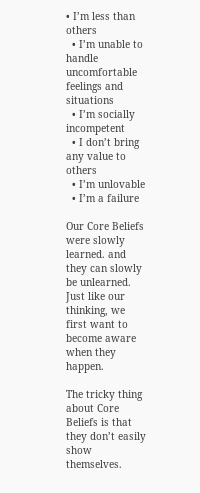• I’m less than others
  • I’m unable to handle uncomfortable feelings and situations
  • I’m socially incompetent
  • I don’t bring any value to others
  • I’m unlovable
  • I’m a failure

Our Core Beliefs were slowly learned. and they can slowly be unlearned. Just like our thinking, we first want to become aware when they happen.

The tricky thing about Core Beliefs is that they don’t easily show themselves.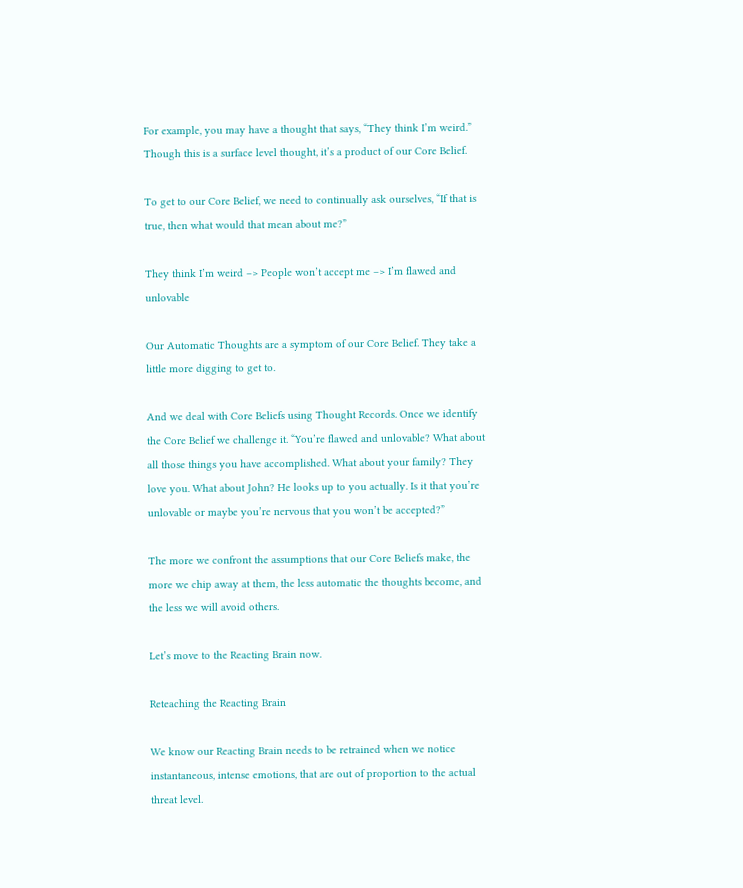For example, you may have a thought that says, “They think I’m weird.” Though this is a surface level thought, it’s a product of our Core Belief.

To get to our Core Belief, we need to continually ask ourselves, “If that is true, then what would that mean about me?”

They think I’m weird –> People won’t accept me –> I’m flawed and unlovable

Our Automatic Thoughts are a symptom of our Core Belief. They take a little more digging to get to.

And we deal with Core Beliefs using Thought Records. Once we identify the Core Belief we challenge it. “You’re flawed and unlovable? What about all those things you have accomplished. What about your family? They love you. What about John? He looks up to you actually. Is it that you’re unlovable or maybe you’re nervous that you won’t be accepted?”

The more we confront the assumptions that our Core Beliefs make, the more we chip away at them, the less automatic the thoughts become, and the less we will avoid others.

Let’s move to the Reacting Brain now.

Reteaching the Reacting Brain

We know our Reacting Brain needs to be retrained when we notice instantaneous, intense emotions, that are out of proportion to the actual threat level.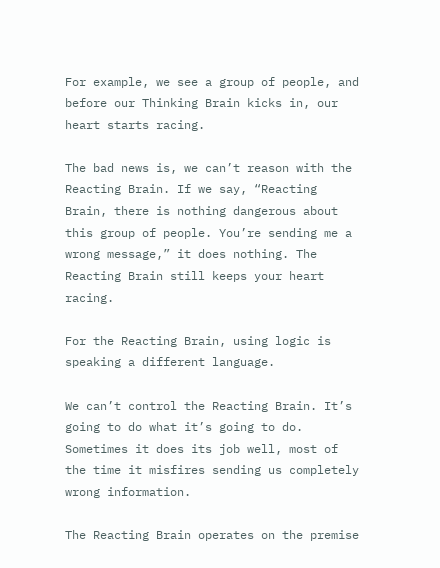For example, we see a group of people, and before our Thinking Brain kicks in, our heart starts racing.

The bad news is, we can’t reason with the Reacting Brain. If we say, “Reacting Brain, there is nothing dangerous about this group of people. You’re sending me a wrong message,” it does nothing. The Reacting Brain still keeps your heart racing.

For the Reacting Brain, using logic is speaking a different language.

We can’t control the Reacting Brain. It’s going to do what it’s going to do. Sometimes it does its job well, most of the time it misfires sending us completely wrong information.

The Reacting Brain operates on the premise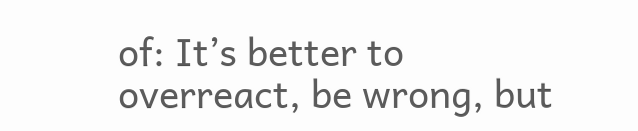of: It’s better to overreact, be wrong, but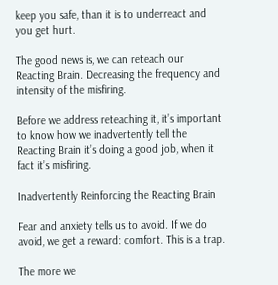keep you safe, than it is to underreact and you get hurt.

The good news is, we can reteach our Reacting Brain. Decreasing the frequency and intensity of the misfiring.

Before we address reteaching it, it’s important to know how we inadvertently tell the Reacting Brain it’s doing a good job, when it fact it’s misfiring.

Inadvertently Reinforcing the Reacting Brain

Fear and anxiety tells us to avoid. If we do avoid, we get a reward: comfort. This is a trap.

The more we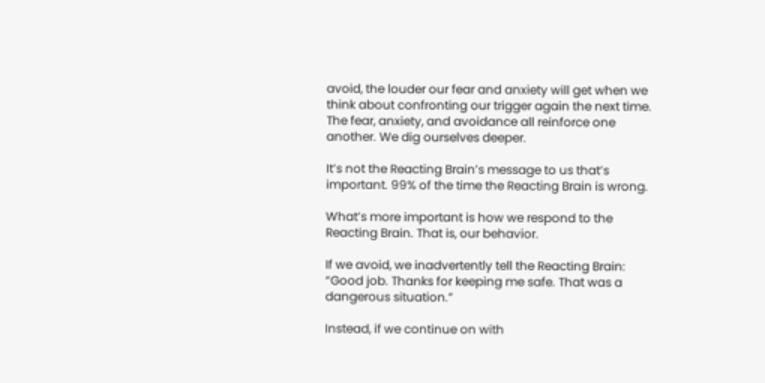avoid, the louder our fear and anxiety will get when we think about confronting our trigger again the next time. The fear, anxiety, and avoidance all reinforce one another. We dig ourselves deeper.

It’s not the Reacting Brain’s message to us that’s important. 99% of the time the Reacting Brain is wrong.

What’s more important is how we respond to the Reacting Brain. That is, our behavior.

If we avoid, we inadvertently tell the Reacting Brain: “Good job. Thanks for keeping me safe. That was a dangerous situation.”

Instead, if we continue on with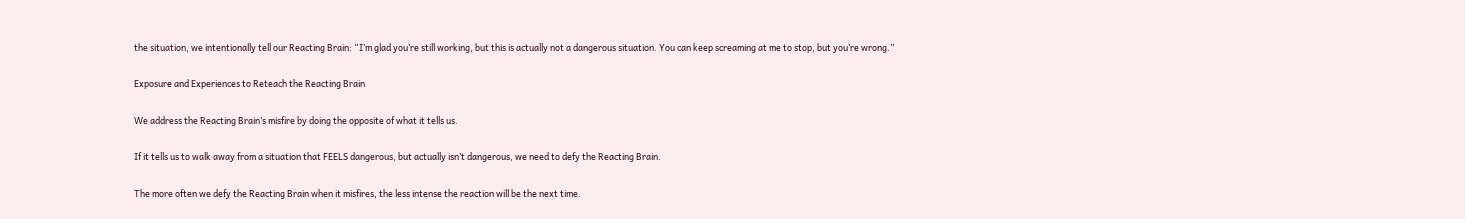the situation, we intentionally tell our Reacting Brain: “I’m glad you’re still working, but this is actually not a dangerous situation. You can keep screaming at me to stop, but you’re wrong.”

Exposure and Experiences to Reteach the Reacting Brain

We address the Reacting Brain’s misfire by doing the opposite of what it tells us.

If it tells us to walk away from a situation that FEELS dangerous, but actually isn’t dangerous, we need to defy the Reacting Brain.

The more often we defy the Reacting Brain when it misfires, the less intense the reaction will be the next time.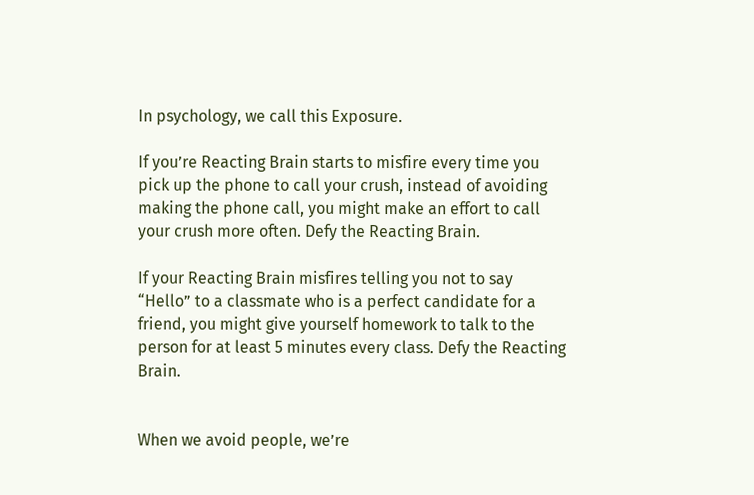In psychology, we call this Exposure.

If you’re Reacting Brain starts to misfire every time you pick up the phone to call your crush, instead of avoiding making the phone call, you might make an effort to call your crush more often. Defy the Reacting Brain.

If your Reacting Brain misfires telling you not to say “Hello” to a classmate who is a perfect candidate for a friend, you might give yourself homework to talk to the person for at least 5 minutes every class. Defy the Reacting Brain.


When we avoid people, we’re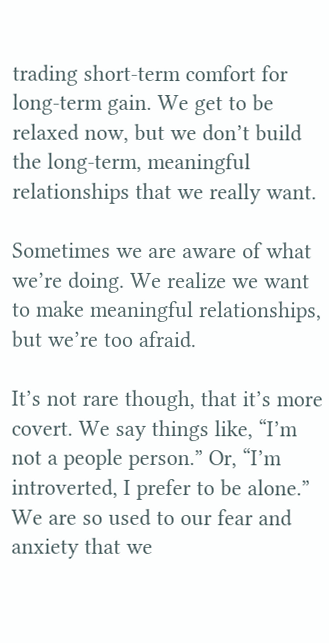trading short-term comfort for long-term gain. We get to be relaxed now, but we don’t build the long-term, meaningful relationships that we really want.

Sometimes we are aware of what we’re doing. We realize we want to make meaningful relationships, but we’re too afraid.

It’s not rare though, that it’s more covert. We say things like, “I’m not a people person.” Or, “I’m introverted, I prefer to be alone.” We are so used to our fear and anxiety that we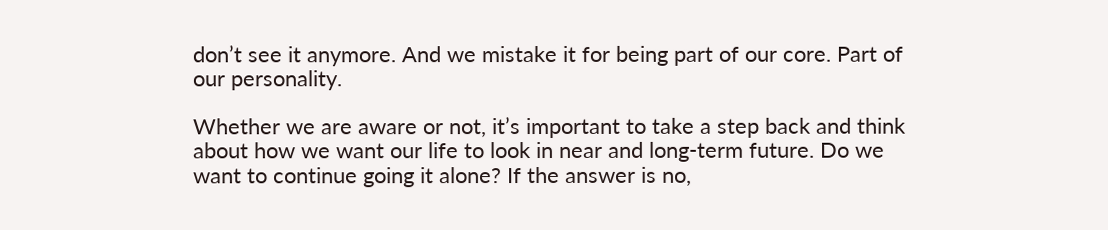don’t see it anymore. And we mistake it for being part of our core. Part of our personality.

Whether we are aware or not, it’s important to take a step back and think about how we want our life to look in near and long-term future. Do we want to continue going it alone? If the answer is no,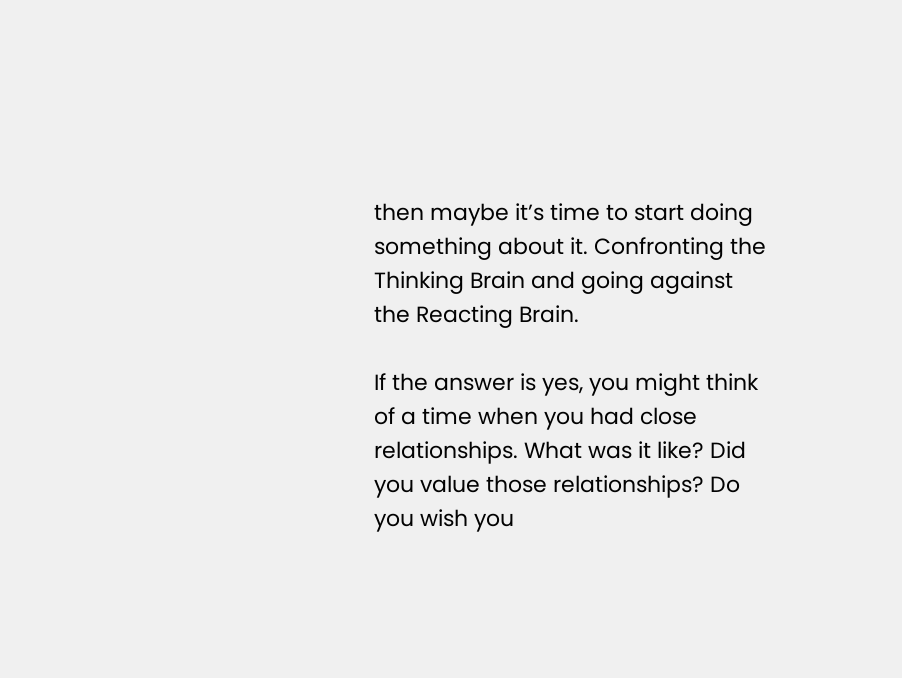then maybe it’s time to start doing something about it. Confronting the Thinking Brain and going against the Reacting Brain.

If the answer is yes, you might think of a time when you had close relationships. What was it like? Did you value those relationships? Do you wish you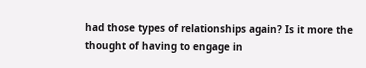had those types of relationships again? Is it more the thought of having to engage in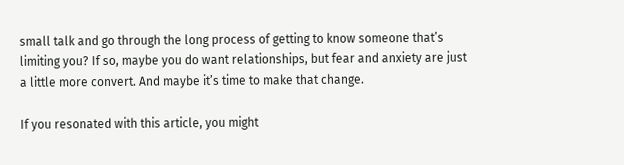small talk and go through the long process of getting to know someone that’s limiting you? If so, maybe you do want relationships, but fear and anxiety are just a little more convert. And maybe it’s time to make that change.

If you resonated with this article, you might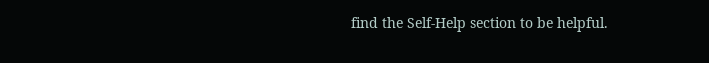find the Self-Help section to be helpful.